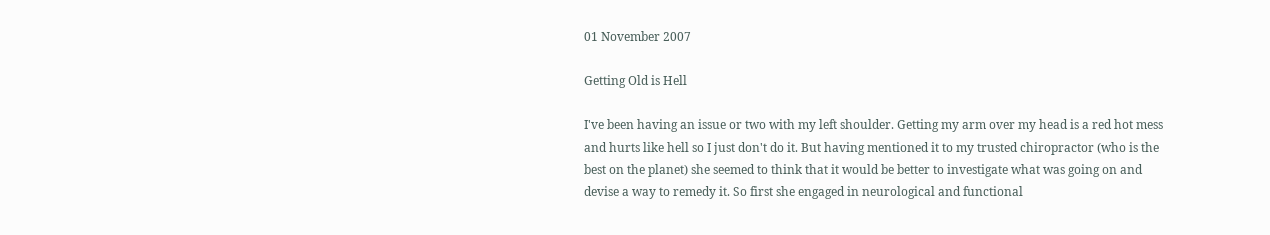01 November 2007

Getting Old is Hell

I've been having an issue or two with my left shoulder. Getting my arm over my head is a red hot mess and hurts like hell so I just don't do it. But having mentioned it to my trusted chiropractor (who is the best on the planet) she seemed to think that it would be better to investigate what was going on and devise a way to remedy it. So first she engaged in neurological and functional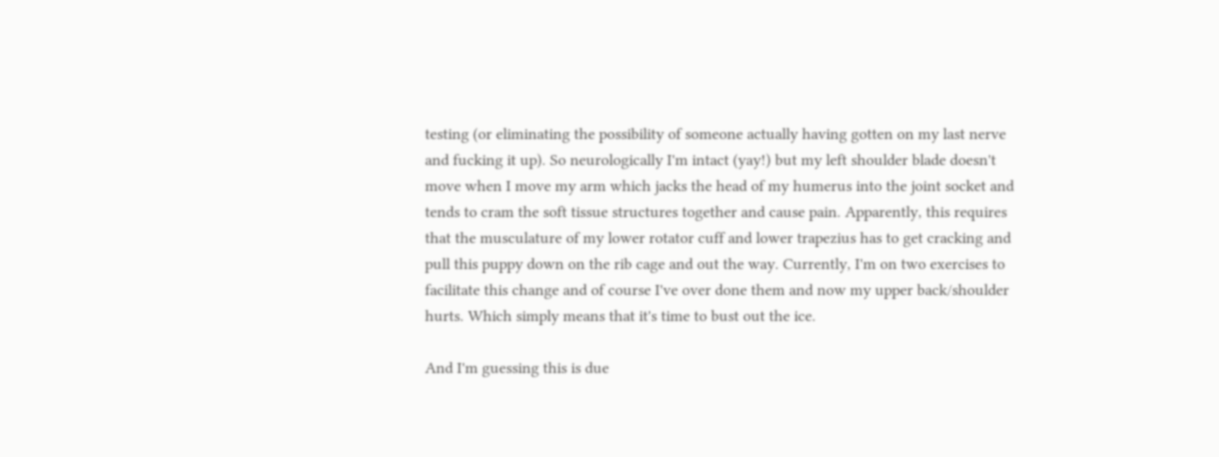testing (or eliminating the possibility of someone actually having gotten on my last nerve and fucking it up). So neurologically I'm intact (yay!) but my left shoulder blade doesn't move when I move my arm which jacks the head of my humerus into the joint socket and tends to cram the soft tissue structures together and cause pain. Apparently, this requires that the musculature of my lower rotator cuff and lower trapezius has to get cracking and pull this puppy down on the rib cage and out the way. Currently, I'm on two exercises to facilitate this change and of course I've over done them and now my upper back/shoulder hurts. Which simply means that it's time to bust out the ice.

And I'm guessing this is due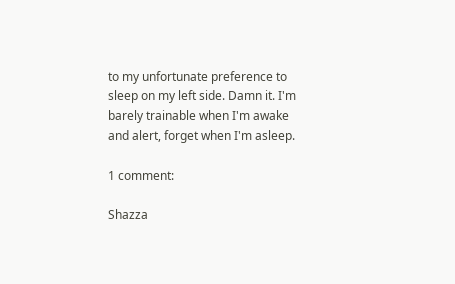to my unfortunate preference to sleep on my left side. Damn it. I'm barely trainable when I'm awake and alert, forget when I'm asleep.

1 comment:

Shazza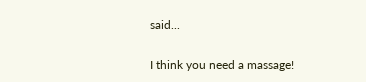said...

I think you need a massage!